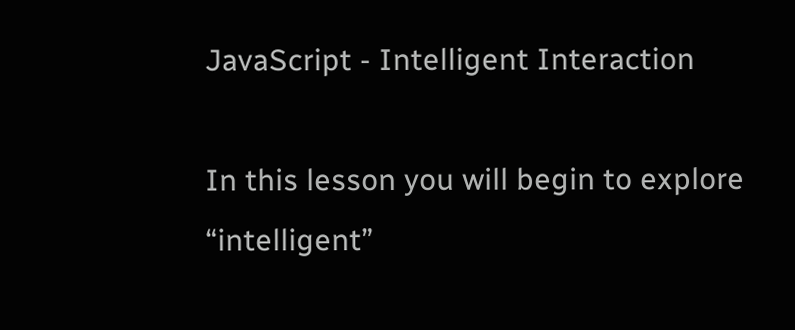JavaScript - Intelligent Interaction

In this lesson you will begin to explore “intelligent”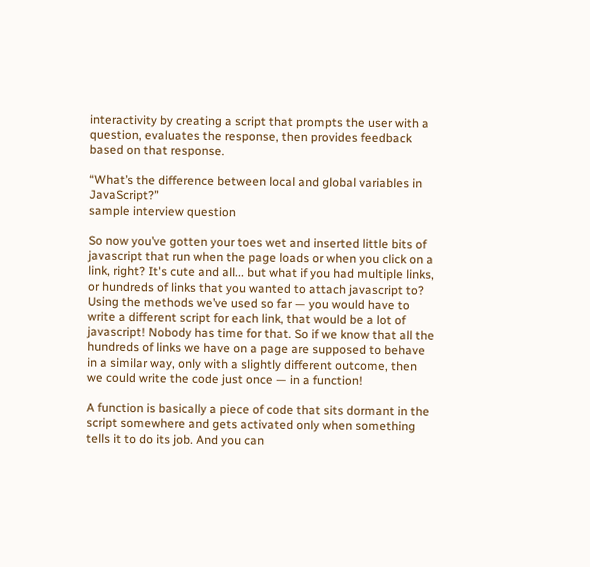interactivity by creating a script that prompts the user with a question, evaluates the response, then provides feedback based on that response.

“What’s the difference between local and global variables in JavaScript?”
sample interview question

So now you’ve gotten your toes wet and inserted little bits of javascript that run when the page loads or when you click on a link, right? It's cute and all... but what if you had multiple links, or hundreds of links that you wanted to attach javascript to? Using the methods we’ve used so far — you would have to write a different script for each link, that would be a lot of javascript! Nobody has time for that. So if we know that all the hundreds of links we have on a page are supposed to behave in a similar way, only with a slightly different outcome, then we could write the code just once — in a function!

A function is basically a piece of code that sits dormant in the script somewhere and gets activated only when something tells it to do its job. And you can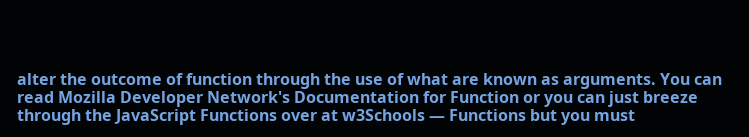alter the outcome of function through the use of what are known as arguments. You can read Mozilla Developer Network's Documentation for Function or you can just breeze through the JavaScript Functions over at w3Schools — Functions but you must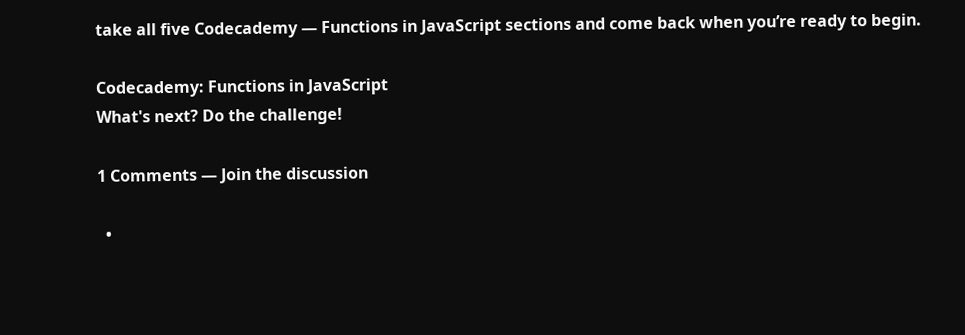take all five Codecademy — Functions in JavaScript sections and come back when you’re ready to begin.

Codecademy: Functions in JavaScript
What's next? Do the challenge!

1 Comments — Join the discussion

  •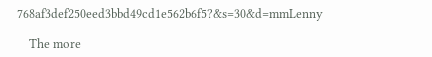768af3def250eed3bbd49cd1e562b6f5?&s=30&d=mmLenny

    The more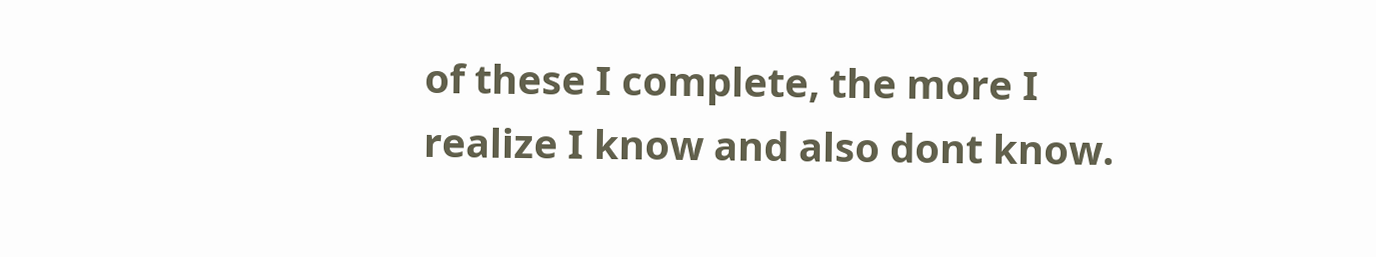of these I complete, the more I realize I know and also dont know.